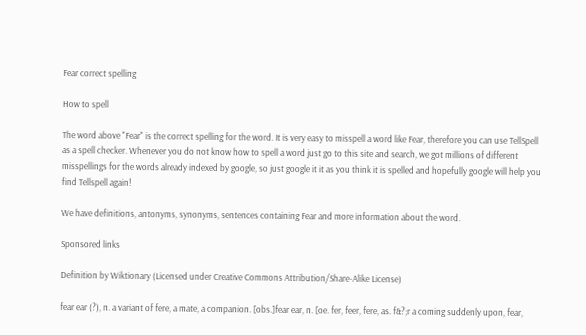Fear correct spelling

How to spell

The word above "Fear" is the correct spelling for the word. It is very easy to misspell a word like Fear, therefore you can use TellSpell as a spell checker. Whenever you do not know how to spell a word just go to this site and search, we got millions of different misspellings for the words already indexed by google, so just google it it as you think it is spelled and hopefully google will help you find Tellspell again!

We have definitions, antonyms, synonyms, sentences containing Fear and more information about the word.

Sponsored links

Definition by Wiktionary (Licensed under Creative Commons Attribution/Share-Alike License)

fear ear (?), n. a variant of fere, a mate, a companion. [obs.]fear ear, n. [oe. fer, feer, fere, as. f&?;r a coming suddenly upon, fear,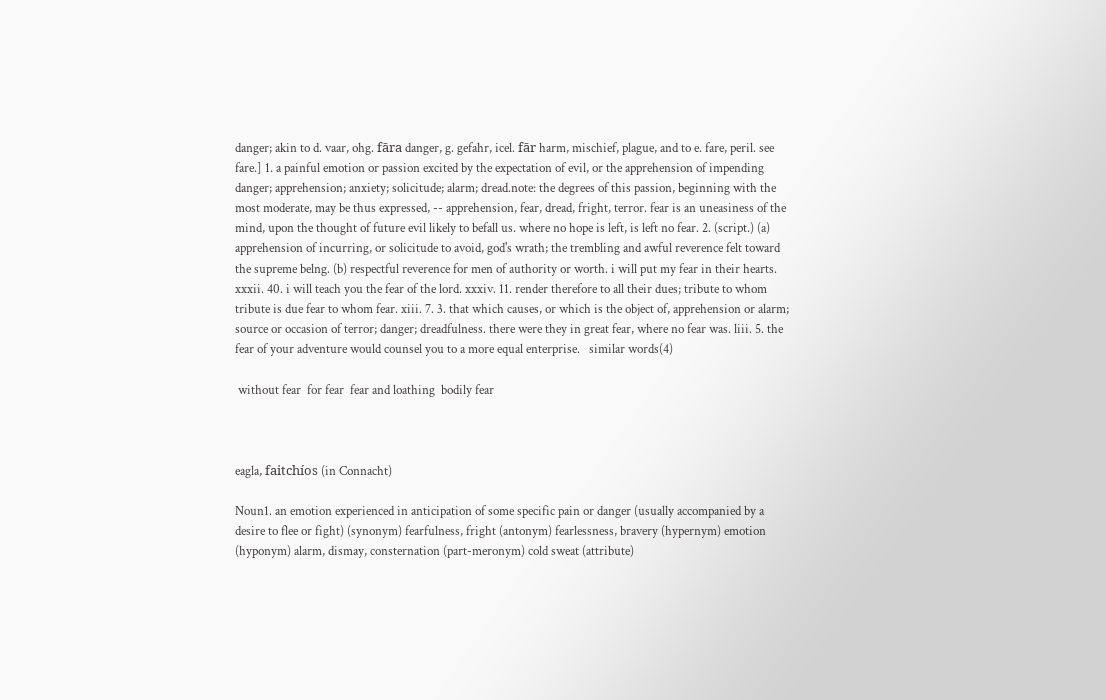danger; akin to d. vaar, ohg. fāra danger, g. gefahr, icel. fār harm, mischief, plague, and to e. fare, peril. see fare.] 1. a painful emotion or passion excited by the expectation of evil, or the apprehension of impending danger; apprehension; anxiety; solicitude; alarm; dread.note: the degrees of this passion, beginning with the most moderate, may be thus expressed, -- apprehension, fear, dread, fright, terror. fear is an uneasiness of the mind, upon the thought of future evil likely to befall us. where no hope is left, is left no fear. 2. (script.) (a) apprehension of incurring, or solicitude to avoid, god's wrath; the trembling and awful reverence felt toward the supreme belng. (b) respectful reverence for men of authority or worth. i will put my fear in their hearts. xxxii. 40. i will teach you the fear of the lord. xxxiv. 11. render therefore to all their dues; tribute to whom tribute is due fear to whom fear. xiii. 7. 3. that which causes, or which is the object of, apprehension or alarm; source or occasion of terror; danger; dreadfulness. there were they in great fear, where no fear was. liii. 5. the fear of your adventure would counsel you to a more equal enterprise.   similar words(4)

 without fear  for fear  fear and loathing  bodily fear



eagla, faitchíos (in Connacht)

Noun1. an emotion experienced in anticipation of some specific pain or danger (usually accompanied by a desire to flee or fight) (synonym) fearfulness, fright (antonym) fearlessness, bravery (hypernym) emotion (hyponym) alarm, dismay, consternation (part-meronym) cold sweat (attribute)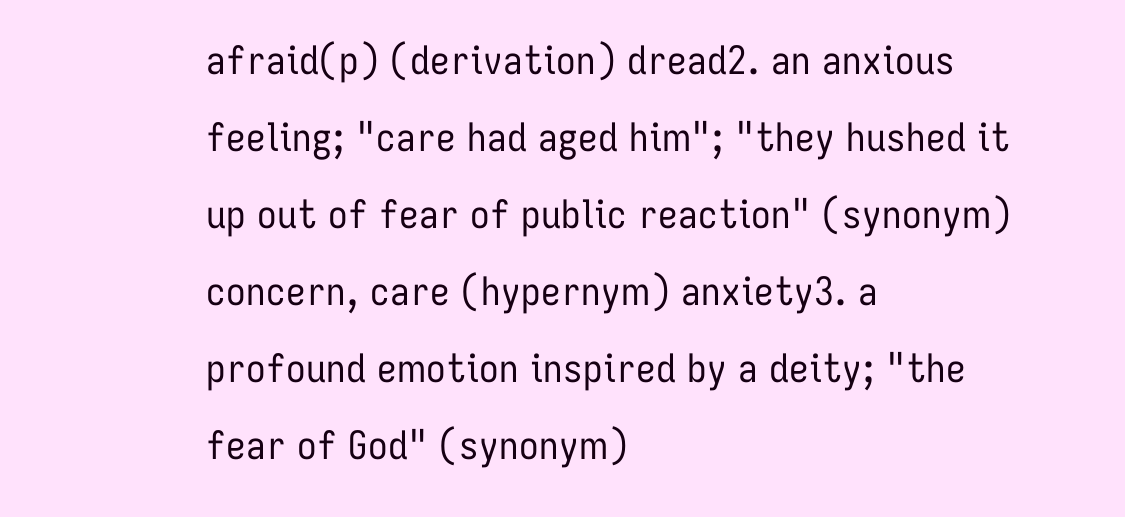afraid(p) (derivation) dread2. an anxious feeling; "care had aged him"; "they hushed it up out of fear of public reaction" (synonym) concern, care (hypernym) anxiety3. a profound emotion inspired by a deity; "the fear of God" (synonym)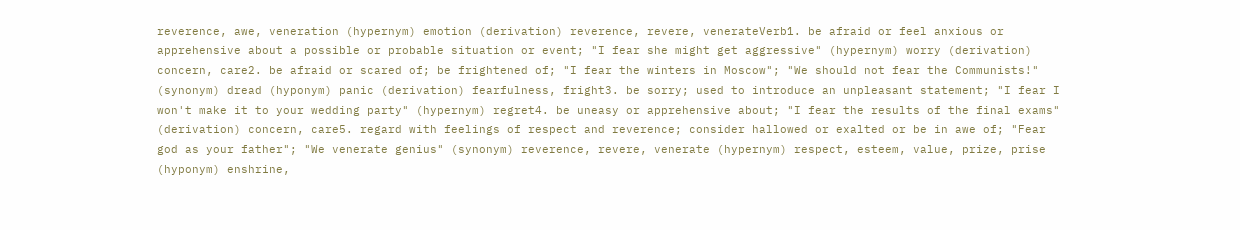reverence, awe, veneration (hypernym) emotion (derivation) reverence, revere, venerateVerb1. be afraid or feel anxious or apprehensive about a possible or probable situation or event; "I fear she might get aggressive" (hypernym) worry (derivation) concern, care2. be afraid or scared of; be frightened of; "I fear the winters in Moscow"; "We should not fear the Communists!" (synonym) dread (hyponym) panic (derivation) fearfulness, fright3. be sorry; used to introduce an unpleasant statement; "I fear I won't make it to your wedding party" (hypernym) regret4. be uneasy or apprehensive about; "I fear the results of the final exams" (derivation) concern, care5. regard with feelings of respect and reverence; consider hallowed or exalted or be in awe of; "Fear god as your father"; "We venerate genius" (synonym) reverence, revere, venerate (hypernym) respect, esteem, value, prize, prise (hyponym) enshrine,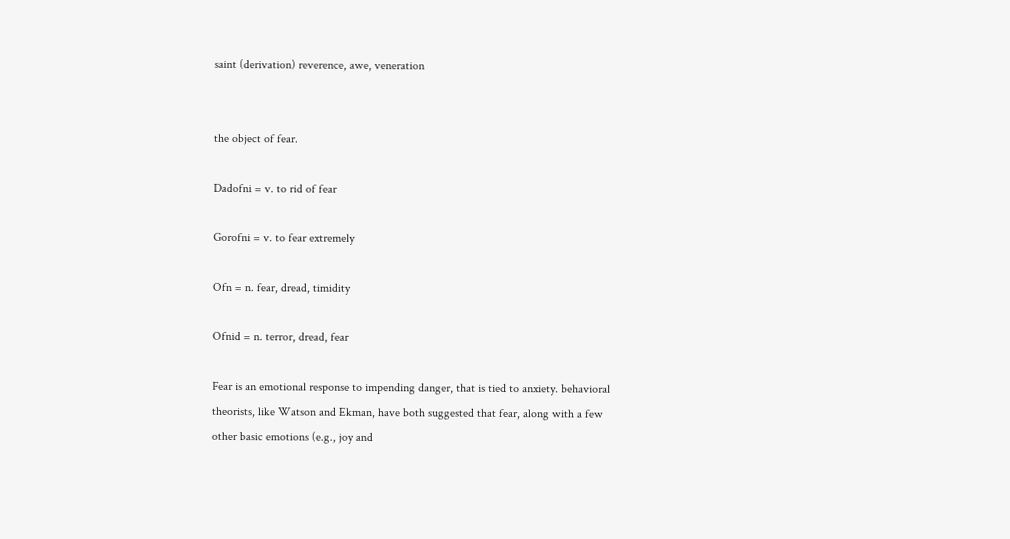saint (derivation) reverence, awe, veneration


the object of fear.

Dadofni = v. to rid of fear

Gorofni = v. to fear extremely

Ofn = n. fear, dread, timidity

Ofnid = n. terror, dread, fear

Fear is an emotional response to impending danger, that is tied to anxiety. behavioral theorists, like Watson and Ekman, have both suggested that fear, along with a few other basic emotions (e.g., joy and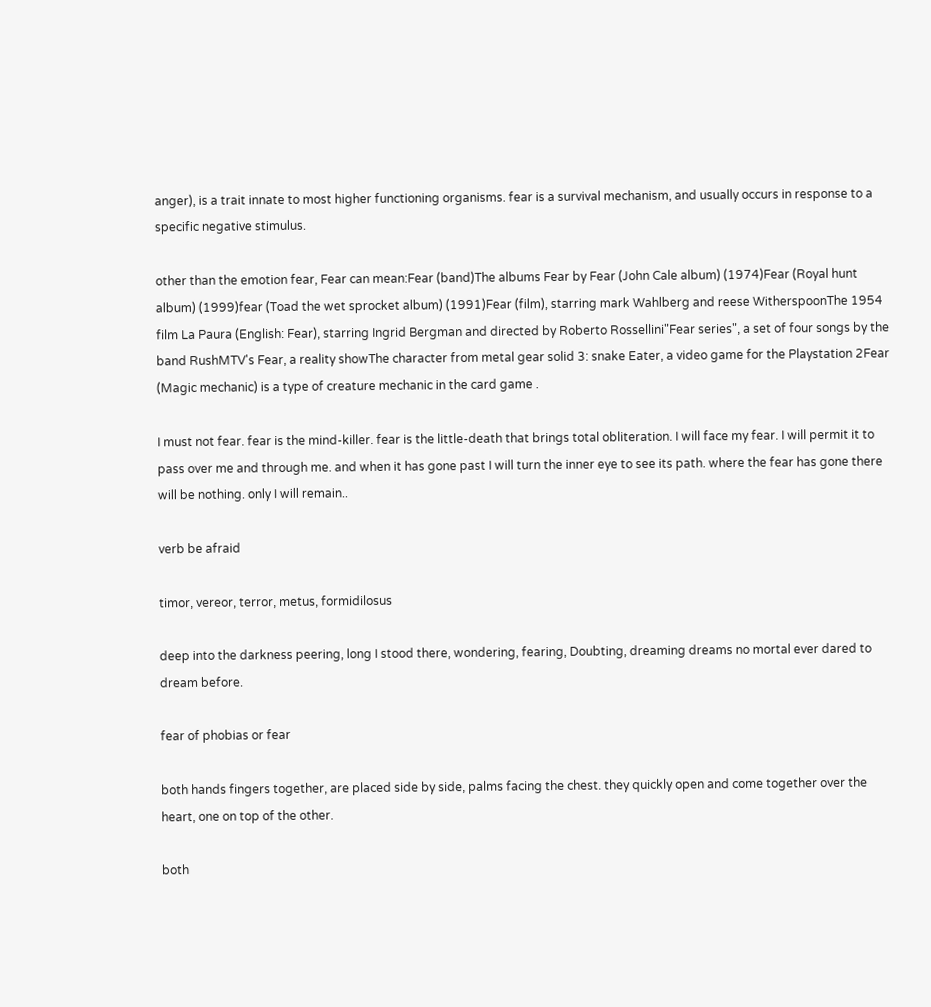anger), is a trait innate to most higher functioning organisms. fear is a survival mechanism, and usually occurs in response to a specific negative stimulus.

other than the emotion fear, Fear can mean:Fear (band)The albums Fear by Fear (John Cale album) (1974)Fear (Royal hunt album) (1999)fear (Toad the wet sprocket album) (1991)Fear (film), starring mark Wahlberg and reese WitherspoonThe 1954 film La Paura (English: Fear), starring Ingrid Bergman and directed by Roberto Rossellini"Fear series", a set of four songs by the band RushMTV's Fear, a reality showThe character from metal gear solid 3: snake Eater, a video game for the Playstation 2Fear (Magic mechanic) is a type of creature mechanic in the card game .

I must not fear. fear is the mind-killer. fear is the little-death that brings total obliteration. I will face my fear. I will permit it to pass over me and through me. and when it has gone past I will turn the inner eye to see its path. where the fear has gone there will be nothing. only I will remain..

verb be afraid

timor, vereor, terror, metus, formidilosus

deep into the darkness peering, long I stood there, wondering, fearing, Doubting, dreaming dreams no mortal ever dared to dream before.

fear of phobias or fear

both hands fingers together, are placed side by side, palms facing the chest. they quickly open and come together over the heart, one on top of the other.

both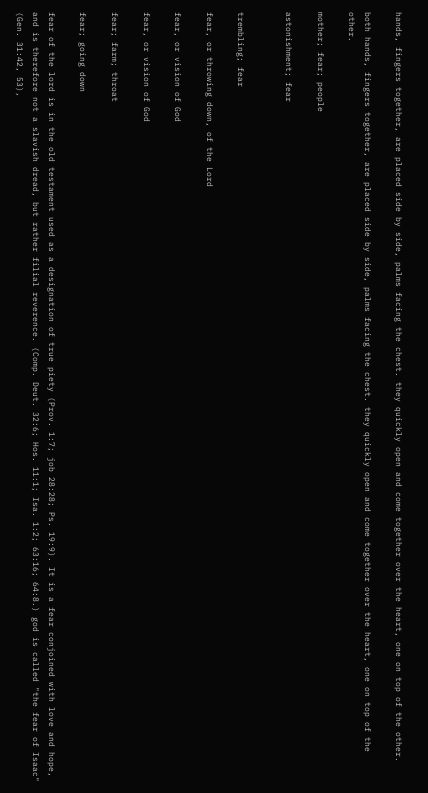hands, fingers together, are placed side by side, palms facing the chest. they quickly open and come together over the heart, one on top of the other.

both hands, fingers together, are placed side by side, palms facing the chest. they quickly open and come together over the heart, one on top of the other.

mother; fear; people

astonishment; fear


trembling; fear

fear, or throwing down, of the Lord

fear, or vision of God

fear, or vision of God

fear; farm; throat

fear; going down

fear of the lord is in the old testament used as a designation of true piety (Prov. 1:7; job 28:28; Ps. 19:9). It is a fear conjoined with love and hope, and is therefore not a slavish dread, but rather filial reverence. (Comp. Deut. 32:6; Hos. 11:1; Isa. 1:2; 63:16; 64:8.) god is called "the fear of Isaac" (Gen. 31:42, 53),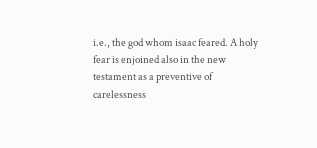i.e., the god whom isaac feared. A holy fear is enjoined also in the new testament as a preventive of carelessness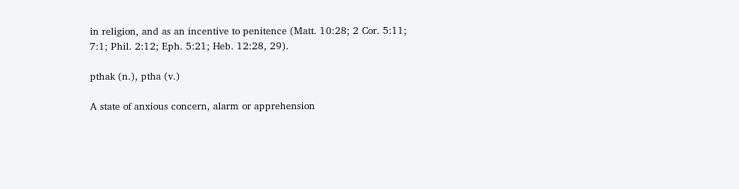in religion, and as an incentive to penitence (Matt. 10:28; 2 Cor. 5:11; 7:1; Phil. 2:12; Eph. 5:21; Heb. 12:28, 29).

pthak (n.), ptha (v.)

A state of anxious concern, alarm or apprehension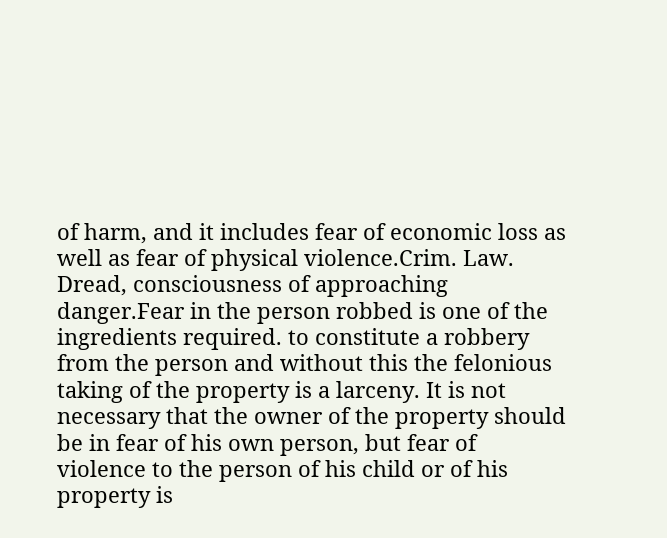of harm, and it includes fear of economic loss as well as fear of physical violence.Crim. Law. Dread, consciousness of approaching danger.Fear in the person robbed is one of the ingredients required. to constitute a robbery from the person and without this the felonious taking of the property is a larceny. It is not necessary that the owner of the property should be in fear of his own person, but fear of violence to the person of his child or of his property is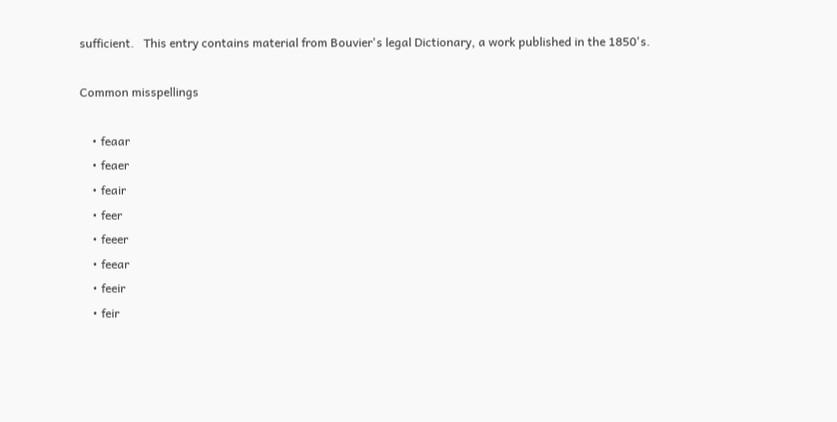sufficient.   This entry contains material from Bouvier's legal Dictionary, a work published in the 1850's.

Common misspellings

    • feaar
    • feaer
    • feair
    • feer
    • feeer
    • feear
    • feeir
    • feir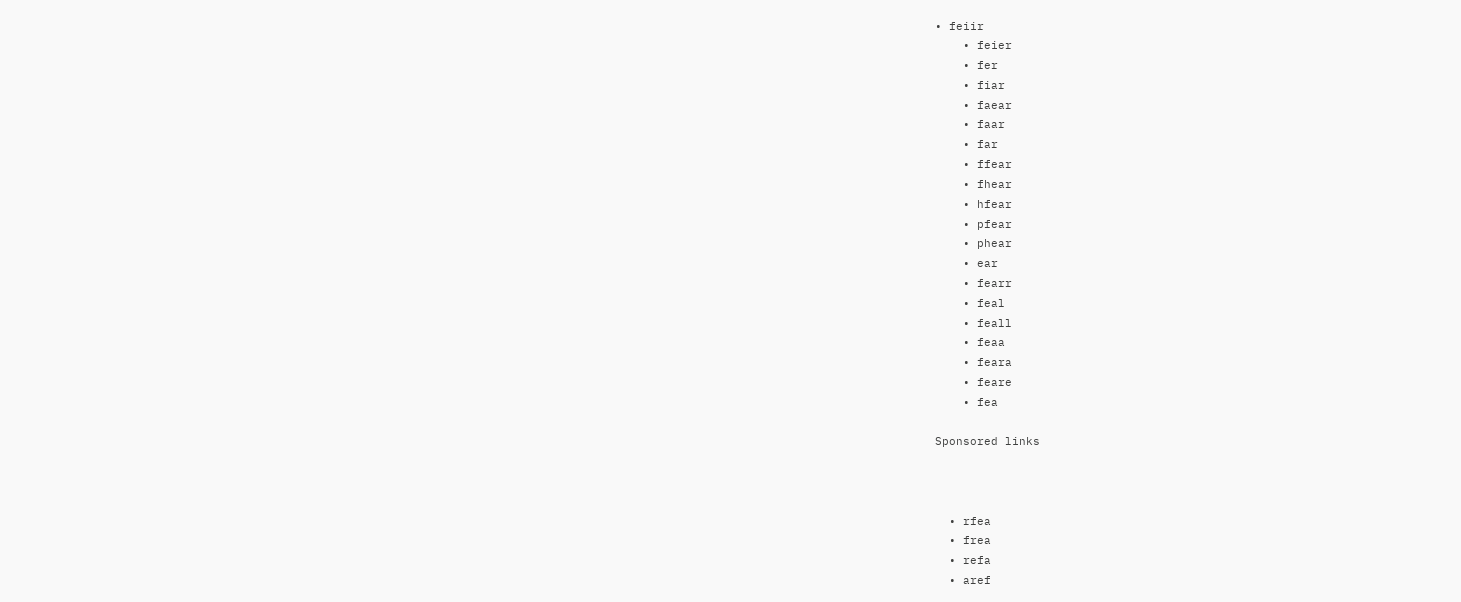• feiir
    • feier
    • fer
    • fiar
    • faear
    • faar
    • far
    • ffear
    • fhear
    • hfear
    • pfear
    • phear
    • ear
    • fearr
    • feal
    • feall
    • feaa
    • feara
    • feare
    • fea

Sponsored links



  • rfea
  • frea
  • refa
  • aref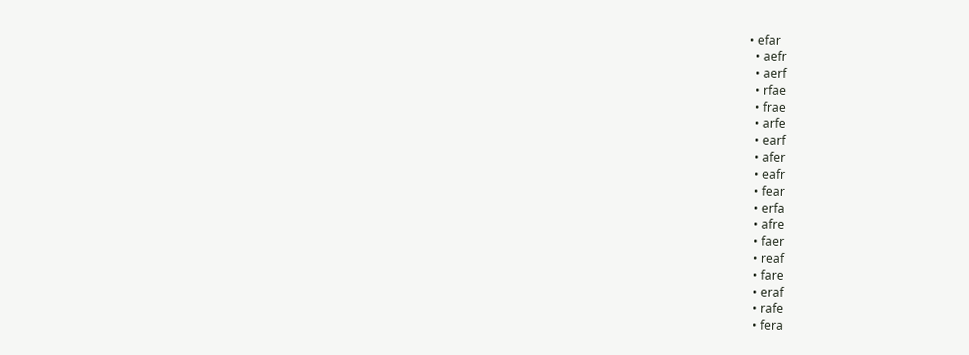• efar
  • aefr
  • aerf
  • rfae
  • frae
  • arfe
  • earf
  • afer
  • eafr
  • fear
  • erfa
  • afre
  • faer
  • reaf
  • fare
  • eraf
  • rafe
  • fera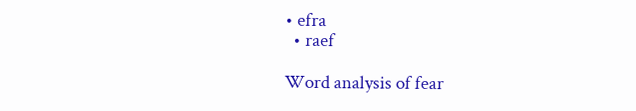• efra
  • raef

Word analysis of fear